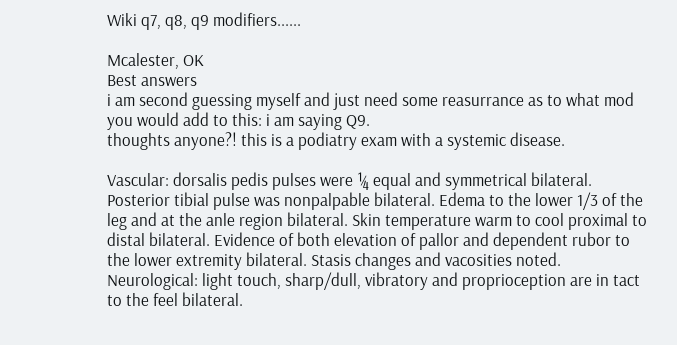Wiki q7, q8, q9 modifiers......

Mcalester, OK
Best answers
i am second guessing myself and just need some reasurrance as to what mod you would add to this: i am saying Q9.
thoughts anyone?! this is a podiatry exam with a systemic disease.

Vascular: dorsalis pedis pulses were ¼ equal and symmetrical bilateral. Posterior tibial pulse was nonpalpable bilateral. Edema to the lower 1/3 of the leg and at the anle region bilateral. Skin temperature warm to cool proximal to distal bilateral. Evidence of both elevation of pallor and dependent rubor to the lower extremity bilateral. Stasis changes and vacosities noted.
Neurological: light touch, sharp/dull, vibratory and proprioception are in tact to the feel bilateral.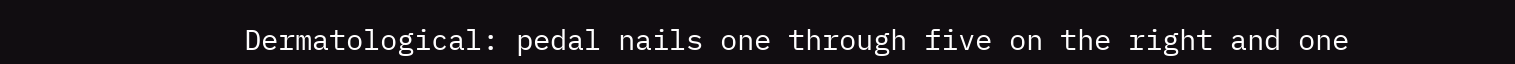Dermatological: pedal nails one through five on the right and one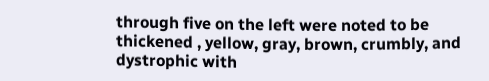through five on the left were noted to be thickened , yellow, gray, brown, crumbly, and dystrophic with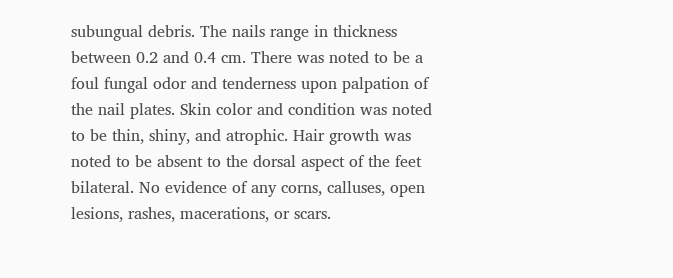subungual debris. The nails range in thickness between 0.2 and 0.4 cm. There was noted to be a foul fungal odor and tenderness upon palpation of the nail plates. Skin color and condition was noted to be thin, shiny, and atrophic. Hair growth was noted to be absent to the dorsal aspect of the feet bilateral. No evidence of any corns, calluses, open lesions, rashes, macerations, or scars.